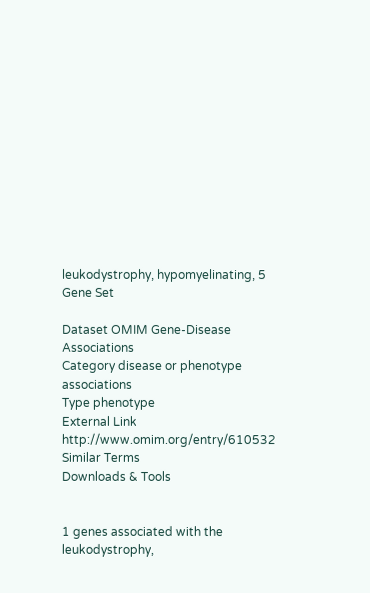leukodystrophy, hypomyelinating, 5 Gene Set

Dataset OMIM Gene-Disease Associations
Category disease or phenotype associations
Type phenotype
External Link http://www.omim.org/entry/610532
Similar Terms
Downloads & Tools


1 genes associated with the leukodystrophy,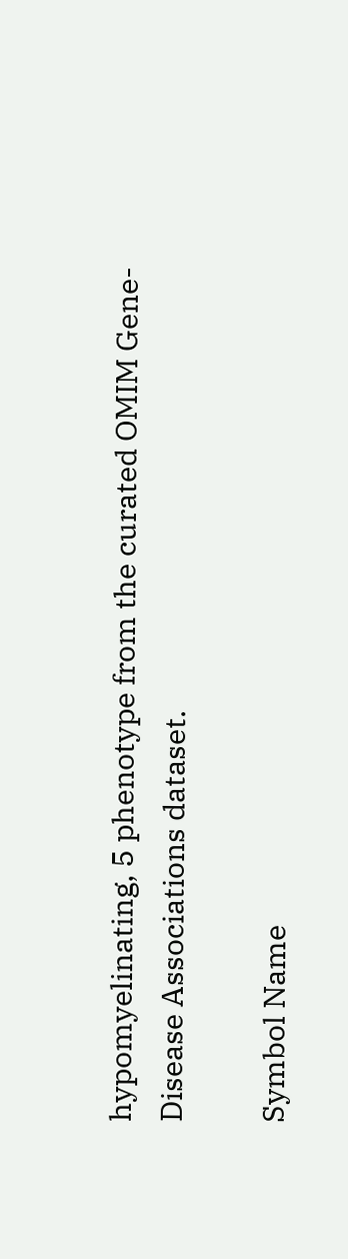hypomyelinating, 5 phenotype from the curated OMIM Gene-Disease Associations dataset.

Symbol Name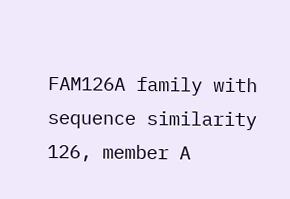FAM126A family with sequence similarity 126, member A